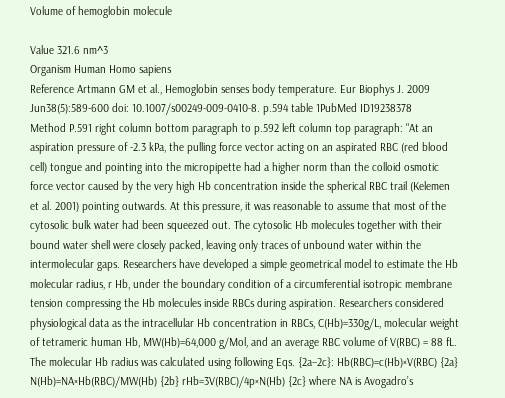Volume of hemoglobin molecule

Value 321.6 nm^3
Organism Human Homo sapiens
Reference Artmann GM et al., Hemoglobin senses body temperature. Eur Biophys J. 2009 Jun38(5):589-600 doi: 10.1007/s00249-009-0410-8. p.594 table 1PubMed ID19238378
Method P.591 right column bottom paragraph to p.592 left column top paragraph: "At an aspiration pressure of -2.3 kPa, the pulling force vector acting on an aspirated RBC (red blood cell) tongue and pointing into the micropipette had a higher norm than the colloid osmotic force vector caused by the very high Hb concentration inside the spherical RBC trail (Kelemen et al. 2001) pointing outwards. At this pressure, it was reasonable to assume that most of the cytosolic bulk water had been squeezed out. The cytosolic Hb molecules together with their bound water shell were closely packed, leaving only traces of unbound water within the intermolecular gaps. Researchers have developed a simple geometrical model to estimate the Hb molecular radius, r Hb, under the boundary condition of a circumferential isotropic membrane tension compressing the Hb molecules inside RBCs during aspiration. Researchers considered physiological data as the intracellular Hb concentration in RBCs, C(Hb)=330g/L, molecular weight of tetrameric human Hb, MW(Hb)=64,000 g/Mol, and an average RBC volume of V(RBC) = 88 fL. The molecular Hb radius was calculated using following Eqs. {2a–2c}: Hb(RBC)=c(Hb)×V(RBC) {2a} N(Hb)=NA×Hb(RBC)/MW(Hb) {2b} rHb=3V(RBC)/4p×N(Hb) {2c} where NA is Avogadro’s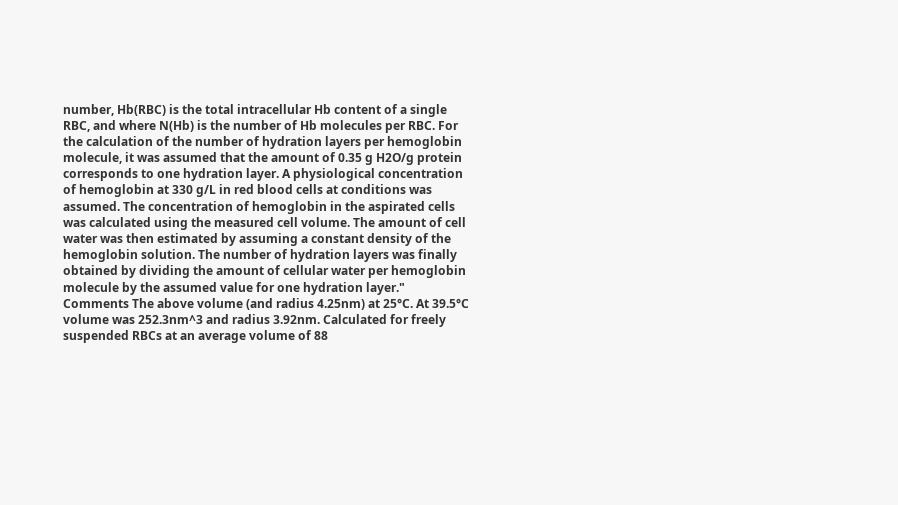number, Hb(RBC) is the total intracellular Hb content of a single RBC, and where N(Hb) is the number of Hb molecules per RBC. For the calculation of the number of hydration layers per hemoglobin molecule, it was assumed that the amount of 0.35 g H2O/g protein corresponds to one hydration layer. A physiological concentration of hemoglobin at 330 g/L in red blood cells at conditions was assumed. The concentration of hemoglobin in the aspirated cells was calculated using the measured cell volume. The amount of cell water was then estimated by assuming a constant density of the hemoglobin solution. The number of hydration layers was finally obtained by dividing the amount of cellular water per hemoglobin molecule by the assumed value for one hydration layer."
Comments The above volume (and radius 4.25nm) at 25°C. At 39.5°C volume was 252.3nm^3 and radius 3.92nm. Calculated for freely suspended RBCs at an average volume of 88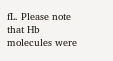fL. Please note that Hb molecules were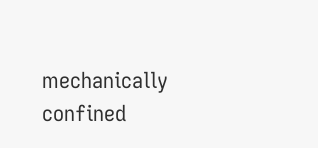mechanically confined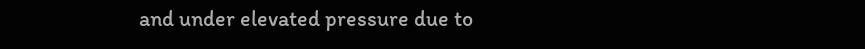and under elevated pressure due to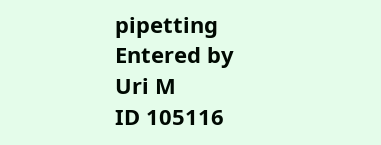pipetting
Entered by Uri M
ID 105116